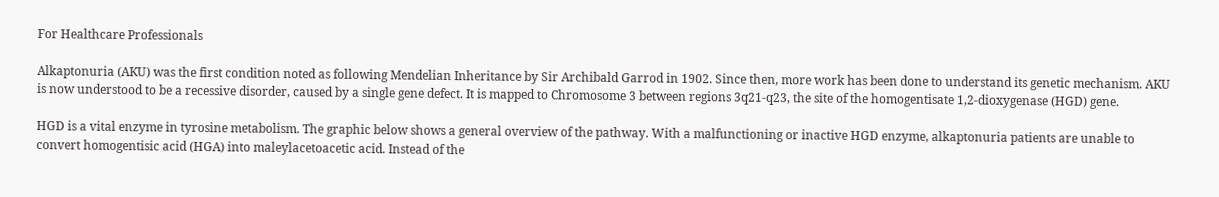For Healthcare Professionals

Alkaptonuria (AKU) was the first condition noted as following Mendelian Inheritance by Sir Archibald Garrod in 1902. Since then, more work has been done to understand its genetic mechanism. AKU is now understood to be a recessive disorder, caused by a single gene defect. It is mapped to Chromosome 3 between regions 3q21-q23, the site of the homogentisate 1,2-dioxygenase (HGD) gene.

HGD is a vital enzyme in tyrosine metabolism. The graphic below shows a general overview of the pathway. With a malfunctioning or inactive HGD enzyme, alkaptonuria patients are unable to convert homogentisic acid (HGA) into maleylacetoacetic acid. Instead of the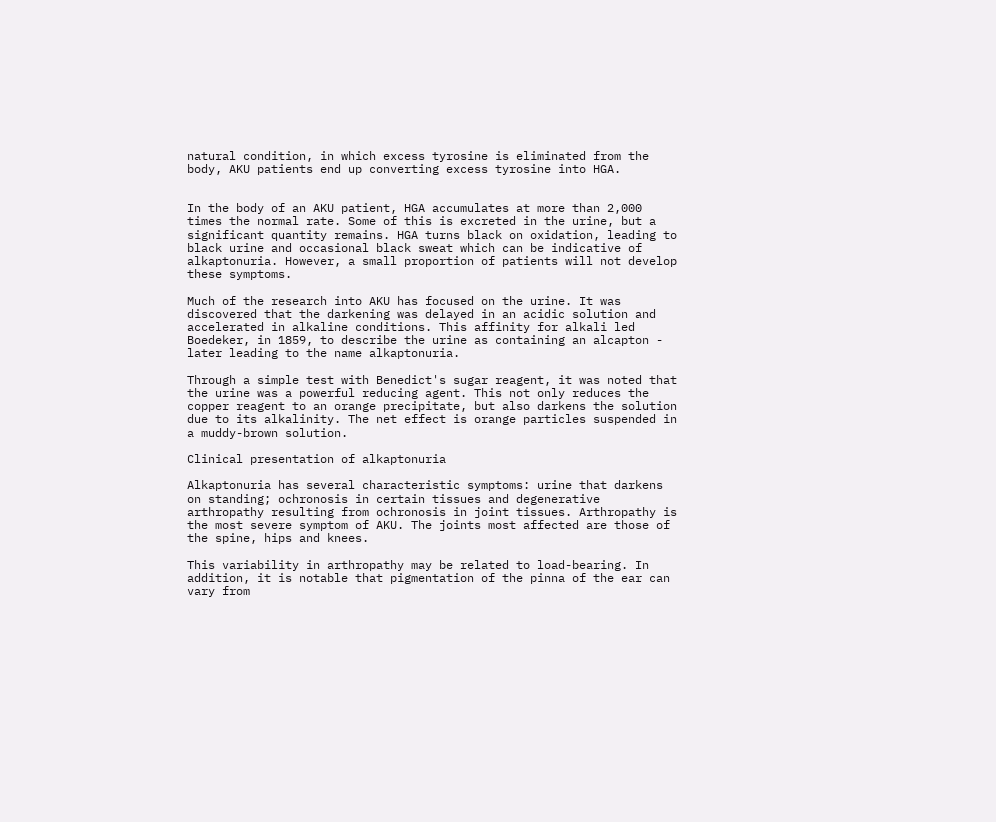natural condition, in which excess tyrosine is eliminated from the body, AKU patients end up converting excess tyrosine into HGA.


In the body of an AKU patient, HGA accumulates at more than 2,000 times the normal rate. Some of this is excreted in the urine, but a significant quantity remains. HGA turns black on oxidation, leading to black urine and occasional black sweat which can be indicative of alkaptonuria. However, a small proportion of patients will not develop these symptoms.

Much of the research into AKU has focused on the urine. It was discovered that the darkening was delayed in an acidic solution and accelerated in alkaline conditions. This affinity for alkali led Boedeker, in 1859, to describe the urine as containing an alcapton - later leading to the name alkaptonuria.

Through a simple test with Benedict's sugar reagent, it was noted that the urine was a powerful reducing agent. This not only reduces the copper reagent to an orange precipitate, but also darkens the solution due to its alkalinity. The net effect is orange particles suspended in a muddy-brown solution.

Clinical presentation of alkaptonuria

Alkaptonuria has several characteristic symptoms: urine that darkens on standing; ochronosis in certain tissues and degenerative arthropathy resulting from ochronosis in joint tissues. Arthropathy is the most severe symptom of AKU. The joints most affected are those of the spine, hips and knees.

This variability in arthropathy may be related to load-bearing. In addition, it is notable that pigmentation of the pinna of the ear can vary from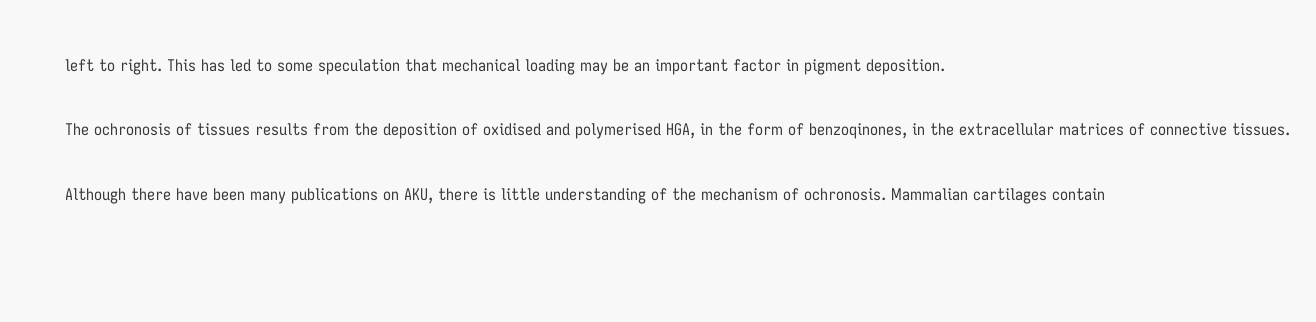left to right. This has led to some speculation that mechanical loading may be an important factor in pigment deposition.

The ochronosis of tissues results from the deposition of oxidised and polymerised HGA, in the form of benzoqinones, in the extracellular matrices of connective tissues.

Although there have been many publications on AKU, there is little understanding of the mechanism of ochronosis. Mammalian cartilages contain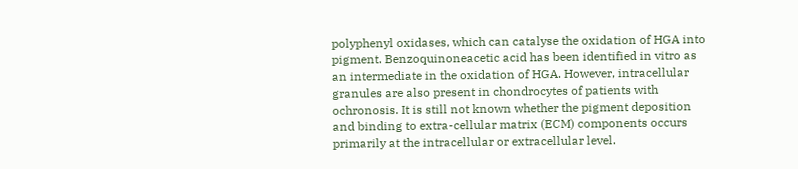polyphenyl oxidases, which can catalyse the oxidation of HGA into pigment. Benzoquinoneacetic acid has been identified in vitro as an intermediate in the oxidation of HGA. However, intracellular granules are also present in chondrocytes of patients with ochronosis. It is still not known whether the pigment deposition and binding to extra-cellular matrix (ECM) components occurs primarily at the intracellular or extracellular level.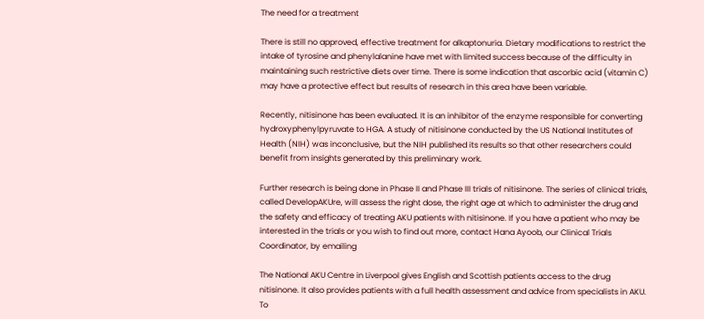The need for a treatment

There is still no approved, effective treatment for alkaptonuria. Dietary modifications to restrict the intake of tyrosine and phenylalanine have met with limited success because of the difficulty in maintaining such restrictive diets over time. There is some indication that ascorbic acid (vitamin C) may have a protective effect but results of research in this area have been variable.

Recently, nitisinone has been evaluated. It is an inhibitor of the enzyme responsible for converting hydroxyphenylpyruvate to HGA. A study of nitisinone conducted by the US National Institutes of Health (NIH) was inconclusive, but the NIH published its results so that other researchers could benefit from insights generated by this preliminary work.

Further research is being done in Phase II and Phase III trials of nitisinone. The series of clinical trials, called DevelopAKUre, will assess the right dose, the right age at which to administer the drug and the safety and efficacy of treating AKU patients with nitisinone. If you have a patient who may be interested in the trials or you wish to find out more, contact Hana Ayoob, our Clinical Trials Coordinator, by emailing

The National AKU Centre in Liverpool gives English and Scottish patients access to the drug nitisinone. It also provides patients with a full health assessment and advice from specialists in AKU. To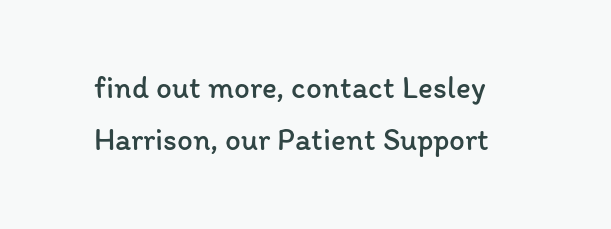find out more, contact Lesley Harrison, our Patient Support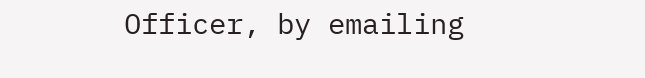Officer, by emailing